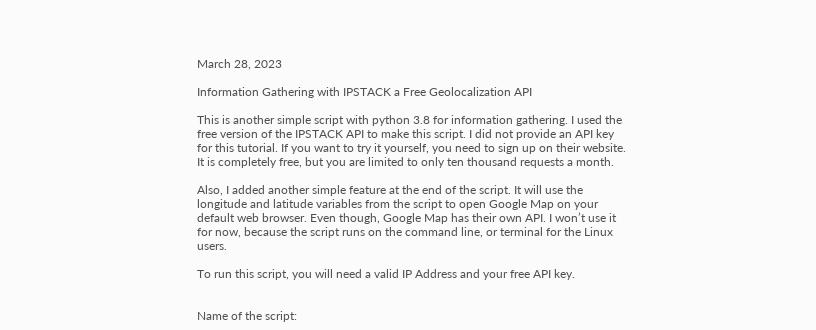March 28, 2023

Information Gathering with IPSTACK a Free Geolocalization API

This is another simple script with python 3.8 for information gathering. I used the free version of the IPSTACK API to make this script. I did not provide an API key for this tutorial. If you want to try it yourself, you need to sign up on their website. It is completely free, but you are limited to only ten thousand requests a month.

Also, I added another simple feature at the end of the script. It will use the longitude and latitude variables from the script to open Google Map on your default web browser. Even though, Google Map has their own API. I won’t use it for now, because the script runs on the command line, or terminal for the Linux users.

To run this script, you will need a valid IP Address and your free API key.


Name of the script: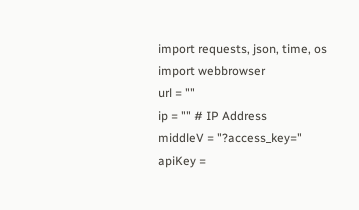import requests, json, time, os
import webbrowser
url = ""
ip = "" # IP Address
middleV = "?access_key="
apiKey =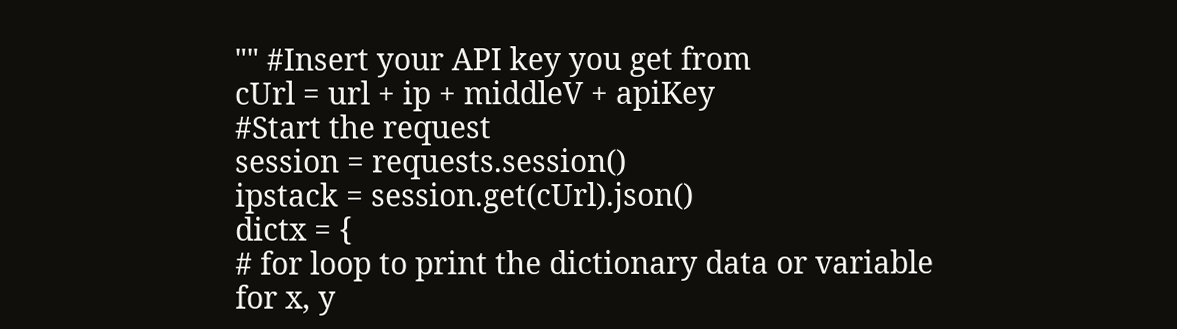"" #Insert your API key you get from
cUrl = url + ip + middleV + apiKey
#Start the request
session = requests.session()
ipstack = session.get(cUrl).json()
dictx = {
# for loop to print the dictionary data or variable
for x, y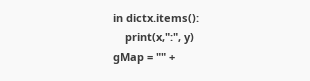in dictx.items():
    print(x,":", y)
gMap = "" +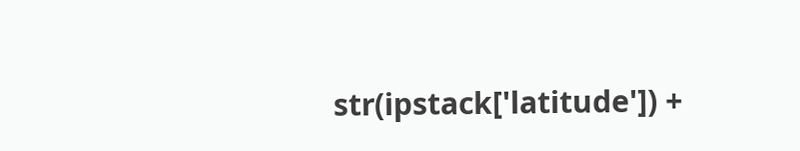str(ipstack['latitude']) +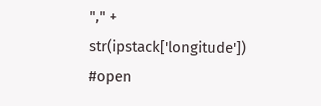"," + str(ipstack['longitude']) #open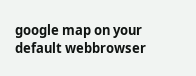google map on your default webbrowser